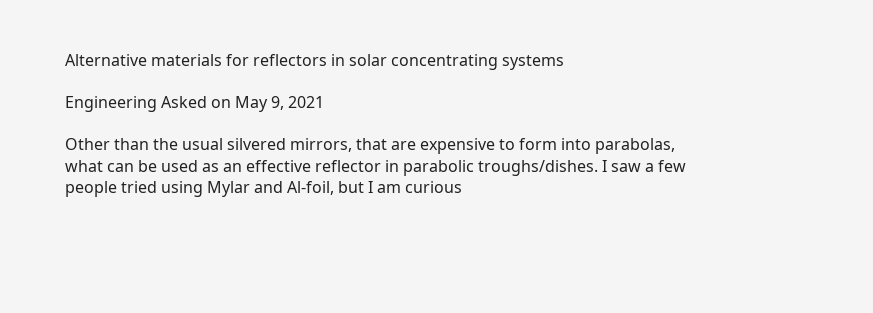Alternative materials for reflectors in solar concentrating systems

Engineering Asked on May 9, 2021

Other than the usual silvered mirrors, that are expensive to form into parabolas, what can be used as an effective reflector in parabolic troughs/dishes. I saw a few people tried using Mylar and Al-foil, but I am curious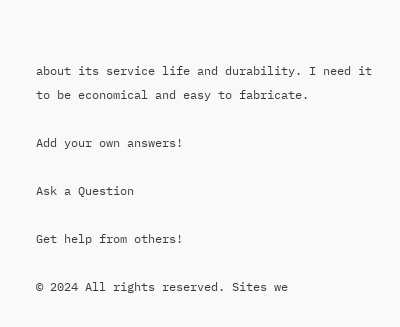about its service life and durability. I need it to be economical and easy to fabricate.

Add your own answers!

Ask a Question

Get help from others!

© 2024 All rights reserved. Sites we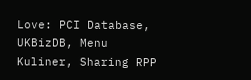Love: PCI Database, UKBizDB, Menu Kuliner, Sharing RPP